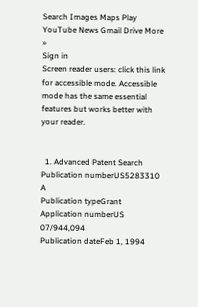Search Images Maps Play YouTube News Gmail Drive More »
Sign in
Screen reader users: click this link for accessible mode. Accessible mode has the same essential features but works better with your reader.


  1. Advanced Patent Search
Publication numberUS5283310 A
Publication typeGrant
Application numberUS 07/944,094
Publication dateFeb 1, 1994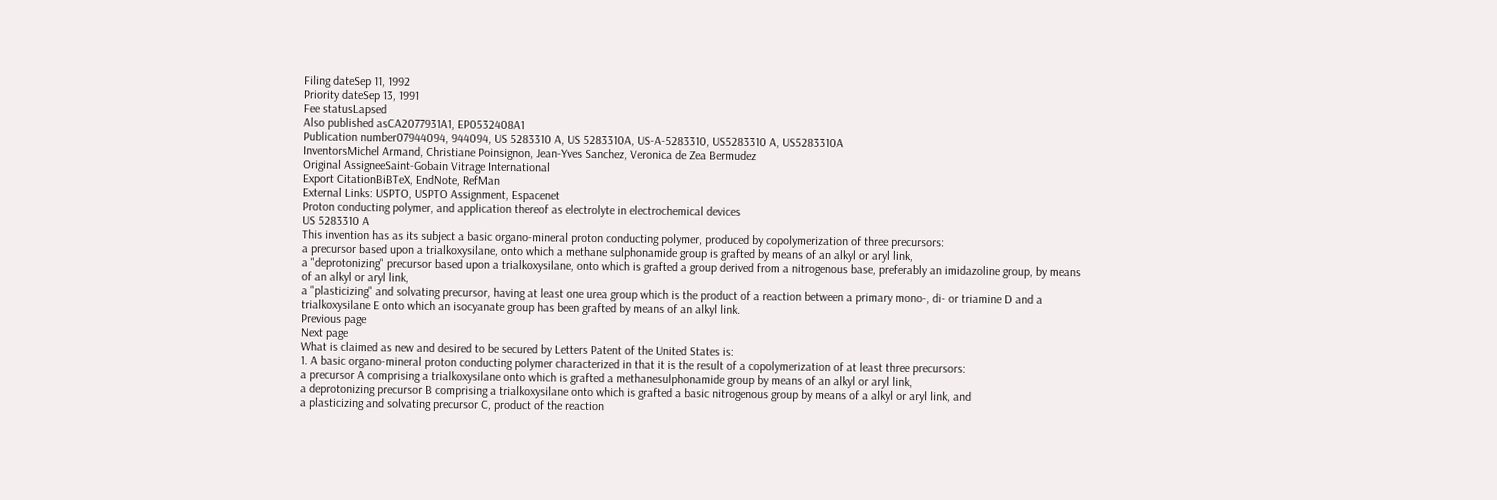Filing dateSep 11, 1992
Priority dateSep 13, 1991
Fee statusLapsed
Also published asCA2077931A1, EP0532408A1
Publication number07944094, 944094, US 5283310 A, US 5283310A, US-A-5283310, US5283310 A, US5283310A
InventorsMichel Armand, Christiane Poinsignon, Jean-Yves Sanchez, Veronica de Zea Bermudez
Original AssigneeSaint-Gobain Vitrage International
Export CitationBiBTeX, EndNote, RefMan
External Links: USPTO, USPTO Assignment, Espacenet
Proton conducting polymer, and application thereof as electrolyte in electrochemical devices
US 5283310 A
This invention has as its subject a basic organo-mineral proton conducting polymer, produced by copolymerization of three precursors:
a precursor based upon a trialkoxysilane, onto which a methane sulphonamide group is grafted by means of an alkyl or aryl link,
a "deprotonizing" precursor based upon a trialkoxysilane, onto which is grafted a group derived from a nitrogenous base, preferably an imidazoline group, by means of an alkyl or aryl link,
a "plasticizing" and solvating precursor, having at least one urea group which is the product of a reaction between a primary mono-, di- or triamine D and a trialkoxysilane E onto which an isocyanate group has been grafted by means of an alkyl link.
Previous page
Next page
What is claimed as new and desired to be secured by Letters Patent of the United States is:
1. A basic organo-mineral proton conducting polymer characterized in that it is the result of a copolymerization of at least three precursors:
a precursor A comprising a trialkoxysilane onto which is grafted a methanesulphonamide group by means of an alkyl or aryl link,
a deprotonizing precursor B comprising a trialkoxysilane onto which is grafted a basic nitrogenous group by means of a alkyl or aryl link, and
a plasticizing and solvating precursor C, product of the reaction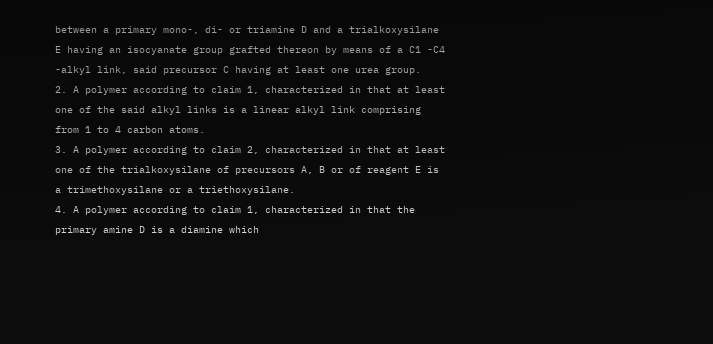between a primary mono-, di- or triamine D and a trialkoxysilane E having an isocyanate group grafted thereon by means of a C1 -C4 -alkyl link, said precursor C having at least one urea group.
2. A polymer according to claim 1, characterized in that at least one of the said alkyl links is a linear alkyl link comprising from 1 to 4 carbon atoms.
3. A polymer according to claim 2, characterized in that at least one of the trialkoxysilane of precursors A, B or of reagent E is a trimethoxysilane or a triethoxysilane.
4. A polymer according to claim 1, characterized in that the primary amine D is a diamine which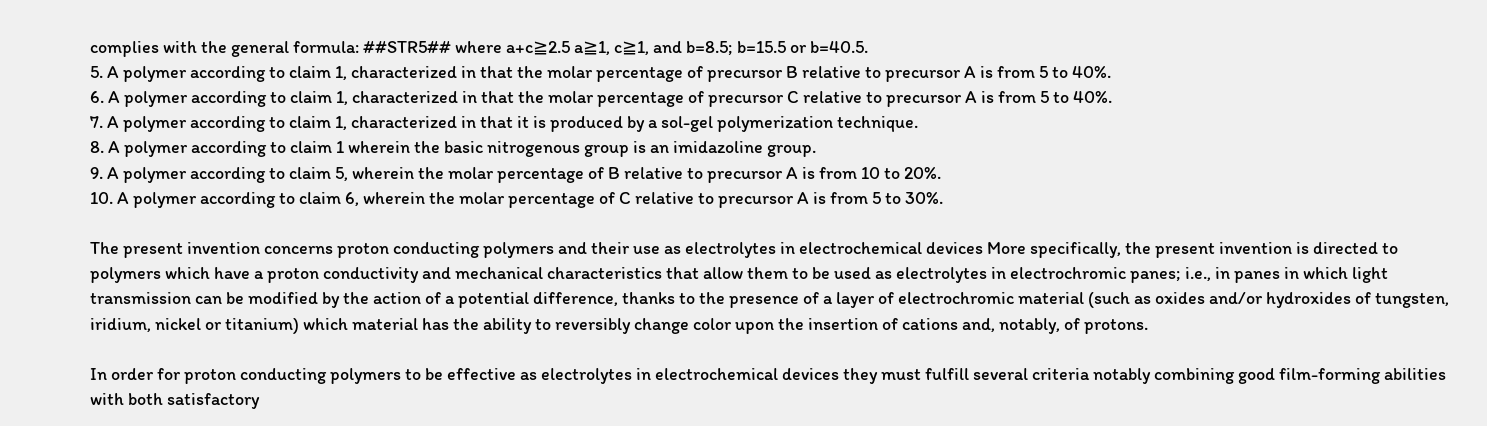complies with the general formula: ##STR5## where a+c≧2.5 a≧1, c≧1, and b=8.5; b=15.5 or b=40.5.
5. A polymer according to claim 1, characterized in that the molar percentage of precursor B relative to precursor A is from 5 to 40%.
6. A polymer according to claim 1, characterized in that the molar percentage of precursor C relative to precursor A is from 5 to 40%.
7. A polymer according to claim 1, characterized in that it is produced by a sol-gel polymerization technique.
8. A polymer according to claim 1 wherein the basic nitrogenous group is an imidazoline group.
9. A polymer according to claim 5, wherein the molar percentage of B relative to precursor A is from 10 to 20%.
10. A polymer according to claim 6, wherein the molar percentage of C relative to precursor A is from 5 to 30%.

The present invention concerns proton conducting polymers and their use as electrolytes in electrochemical devices More specifically, the present invention is directed to polymers which have a proton conductivity and mechanical characteristics that allow them to be used as electrolytes in electrochromic panes; i.e., in panes in which light transmission can be modified by the action of a potential difference, thanks to the presence of a layer of electrochromic material (such as oxides and/or hydroxides of tungsten, iridium, nickel or titanium) which material has the ability to reversibly change color upon the insertion of cations and, notably, of protons.

In order for proton conducting polymers to be effective as electrolytes in electrochemical devices they must fulfill several criteria notably combining good film-forming abilities with both satisfactory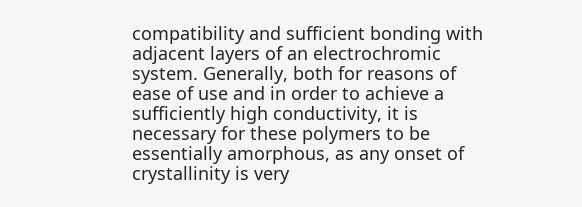compatibility and sufficient bonding with adjacent layers of an electrochromic system. Generally, both for reasons of ease of use and in order to achieve a sufficiently high conductivity, it is necessary for these polymers to be essentially amorphous, as any onset of crystallinity is very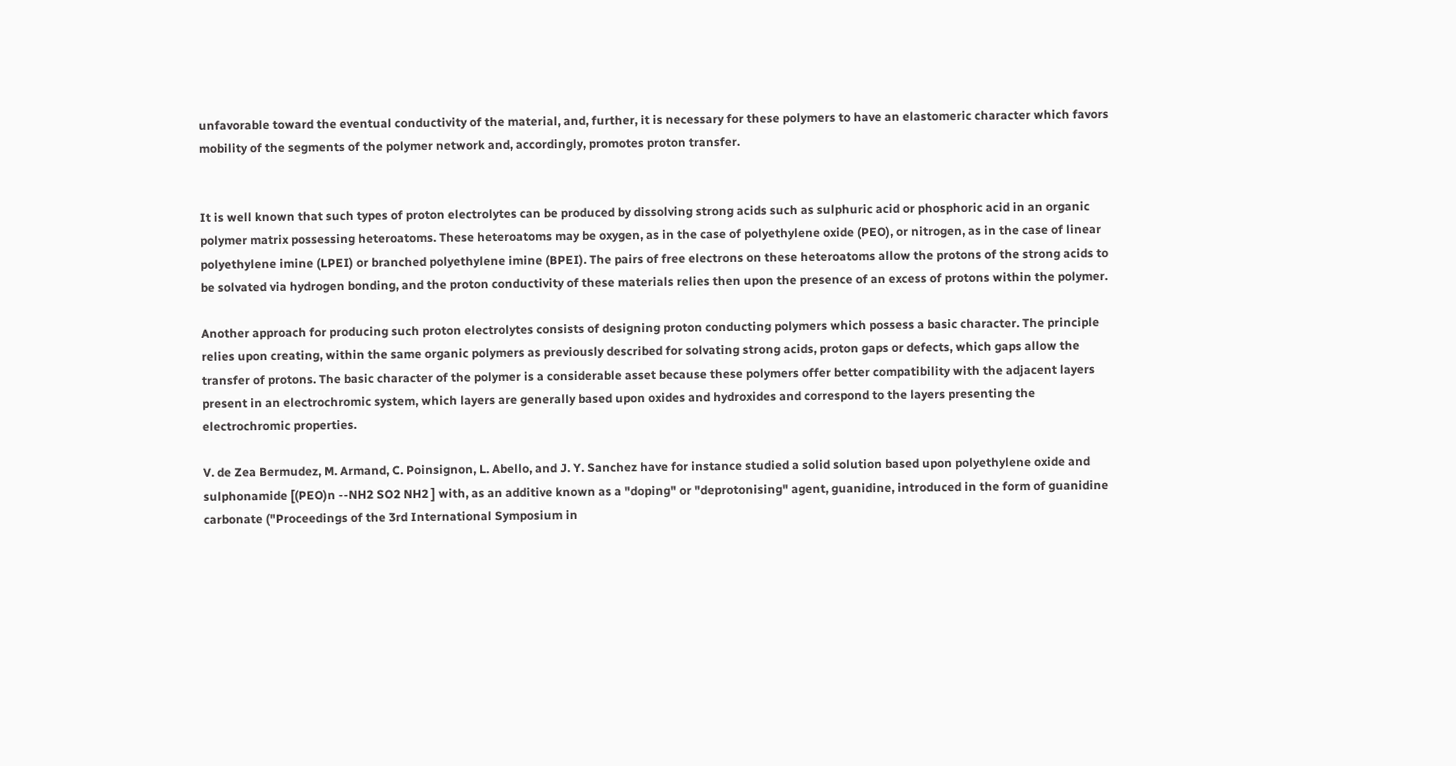unfavorable toward the eventual conductivity of the material, and, further, it is necessary for these polymers to have an elastomeric character which favors mobility of the segments of the polymer network and, accordingly, promotes proton transfer.


It is well known that such types of proton electrolytes can be produced by dissolving strong acids such as sulphuric acid or phosphoric acid in an organic polymer matrix possessing heteroatoms. These heteroatoms may be oxygen, as in the case of polyethylene oxide (PEO), or nitrogen, as in the case of linear polyethylene imine (LPEI) or branched polyethylene imine (BPEI). The pairs of free electrons on these heteroatoms allow the protons of the strong acids to be solvated via hydrogen bonding, and the proton conductivity of these materials relies then upon the presence of an excess of protons within the polymer.

Another approach for producing such proton electrolytes consists of designing proton conducting polymers which possess a basic character. The principle relies upon creating, within the same organic polymers as previously described for solvating strong acids, proton gaps or defects, which gaps allow the transfer of protons. The basic character of the polymer is a considerable asset because these polymers offer better compatibility with the adjacent layers present in an electrochromic system, which layers are generally based upon oxides and hydroxides and correspond to the layers presenting the electrochromic properties.

V. de Zea Bermudez, M. Armand, C. Poinsignon, L. Abello, and J. Y. Sanchez have for instance studied a solid solution based upon polyethylene oxide and sulphonamide [(PEO)n --NH2 SO2 NH2 ] with, as an additive known as a "doping" or "deprotonising" agent, guanidine, introduced in the form of guanidine carbonate ("Proceedings of the 3rd International Symposium in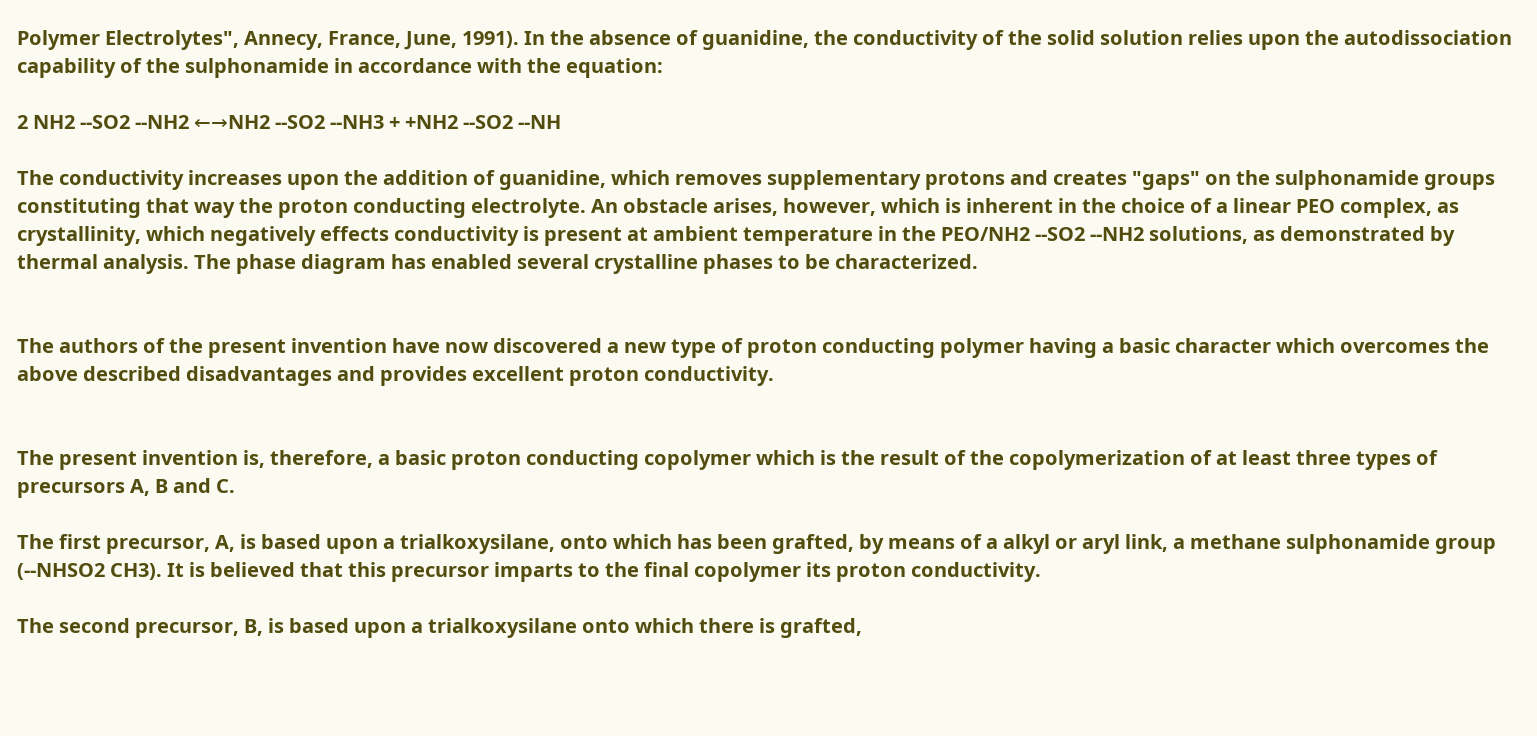Polymer Electrolytes", Annecy, France, June, 1991). In the absence of guanidine, the conductivity of the solid solution relies upon the autodissociation capability of the sulphonamide in accordance with the equation:

2 NH2 --SO2 --NH2 ←→NH2 --SO2 --NH3 + +NH2 --SO2 --NH

The conductivity increases upon the addition of guanidine, which removes supplementary protons and creates "gaps" on the sulphonamide groups constituting that way the proton conducting electrolyte. An obstacle arises, however, which is inherent in the choice of a linear PEO complex, as crystallinity, which negatively effects conductivity is present at ambient temperature in the PEO/NH2 --SO2 --NH2 solutions, as demonstrated by thermal analysis. The phase diagram has enabled several crystalline phases to be characterized.


The authors of the present invention have now discovered a new type of proton conducting polymer having a basic character which overcomes the above described disadvantages and provides excellent proton conductivity.


The present invention is, therefore, a basic proton conducting copolymer which is the result of the copolymerization of at least three types of precursors A, B and C.

The first precursor, A, is based upon a trialkoxysilane, onto which has been grafted, by means of a alkyl or aryl link, a methane sulphonamide group (--NHSO2 CH3). It is believed that this precursor imparts to the final copolymer its proton conductivity.

The second precursor, B, is based upon a trialkoxysilane onto which there is grafted,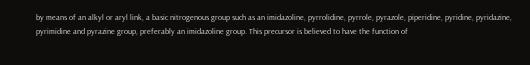by means of an alkyl or aryl link, a basic nitrogenous group such as an imidazoline, pyrrolidine, pyrrole, pyrazole, piperidine, pyridine, pyridazine, pyrimidine and pyrazine group, preferably an imidazoline group. This precursor is believed to have the function of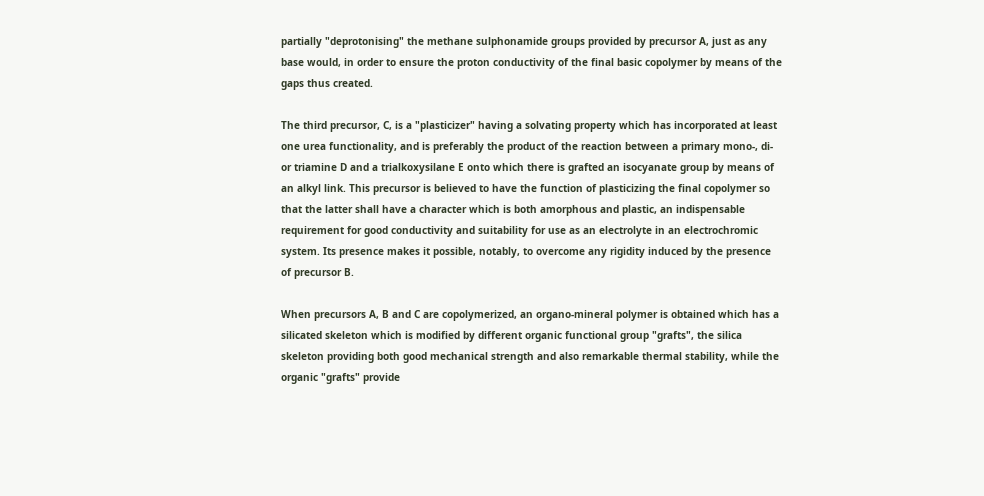partially "deprotonising" the methane sulphonamide groups provided by precursor A, just as any base would, in order to ensure the proton conductivity of the final basic copolymer by means of the gaps thus created.

The third precursor, C, is a "plasticizer" having a solvating property which has incorporated at least one urea functionality, and is preferably the product of the reaction between a primary mono-, di- or triamine D and a trialkoxysilane E onto which there is grafted an isocyanate group by means of an alkyl link. This precursor is believed to have the function of plasticizing the final copolymer so that the latter shall have a character which is both amorphous and plastic, an indispensable requirement for good conductivity and suitability for use as an electrolyte in an electrochromic system. Its presence makes it possible, notably, to overcome any rigidity induced by the presence of precursor B.

When precursors A, B and C are copolymerized, an organo-mineral polymer is obtained which has a silicated skeleton which is modified by different organic functional group "grafts", the silica skeleton providing both good mechanical strength and also remarkable thermal stability, while the organic "grafts" provide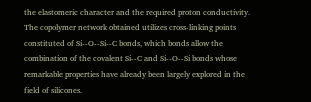the elastomeric character and the required proton conductivity. The copolymer network obtained utilizes cross-linking points constituted of Si--O--Si--C bonds, which bonds allow the combination of the covalent Si--C and Si--O--Si bonds whose remarkable properties have already been largely explored in the field of silicones.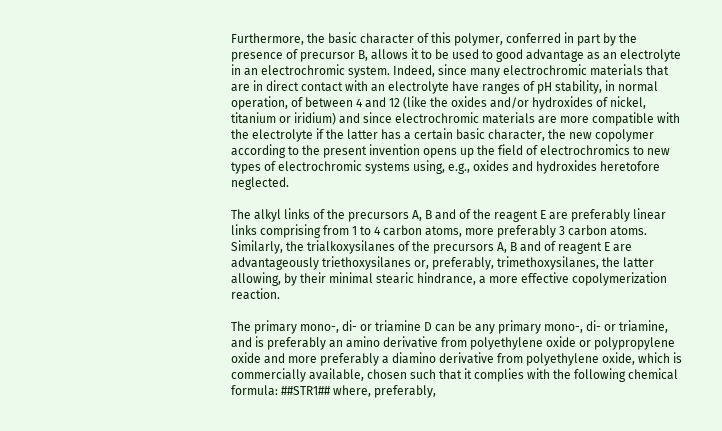Furthermore, the basic character of this polymer, conferred in part by the presence of precursor B, allows it to be used to good advantage as an electrolyte in an electrochromic system. Indeed, since many electrochromic materials that are in direct contact with an electrolyte have ranges of pH stability, in normal operation, of between 4 and 12 (like the oxides and/or hydroxides of nickel, titanium or iridium) and since electrochromic materials are more compatible with the electrolyte if the latter has a certain basic character, the new copolymer according to the present invention opens up the field of electrochromics to new types of electrochromic systems using, e.g., oxides and hydroxides heretofore neglected.

The alkyl links of the precursors A, B and of the reagent E are preferably linear links comprising from 1 to 4 carbon atoms, more preferably 3 carbon atoms. Similarly, the trialkoxysilanes of the precursors A, B and of reagent E are advantageously triethoxysilanes or, preferably, trimethoxysilanes, the latter allowing, by their minimal stearic hindrance, a more effective copolymerization reaction.

The primary mono-, di- or triamine D can be any primary mono-, di- or triamine, and is preferably an amino derivative from polyethylene oxide or polypropylene oxide and more preferably a diamino derivative from polyethylene oxide, which is commercially available, chosen such that it complies with the following chemical formula: ##STR1## where, preferably,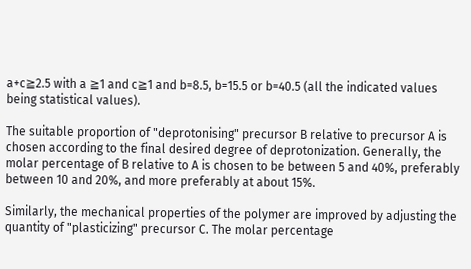a+c≧2.5 with a ≧1 and c≧1 and b=8.5, b=15.5 or b=40.5 (all the indicated values being statistical values).

The suitable proportion of "deprotonising" precursor B relative to precursor A is chosen according to the final desired degree of deprotonization. Generally, the molar percentage of B relative to A is chosen to be between 5 and 40%, preferably between 10 and 20%, and more preferably at about 15%.

Similarly, the mechanical properties of the polymer are improved by adjusting the quantity of "plasticizing" precursor C. The molar percentage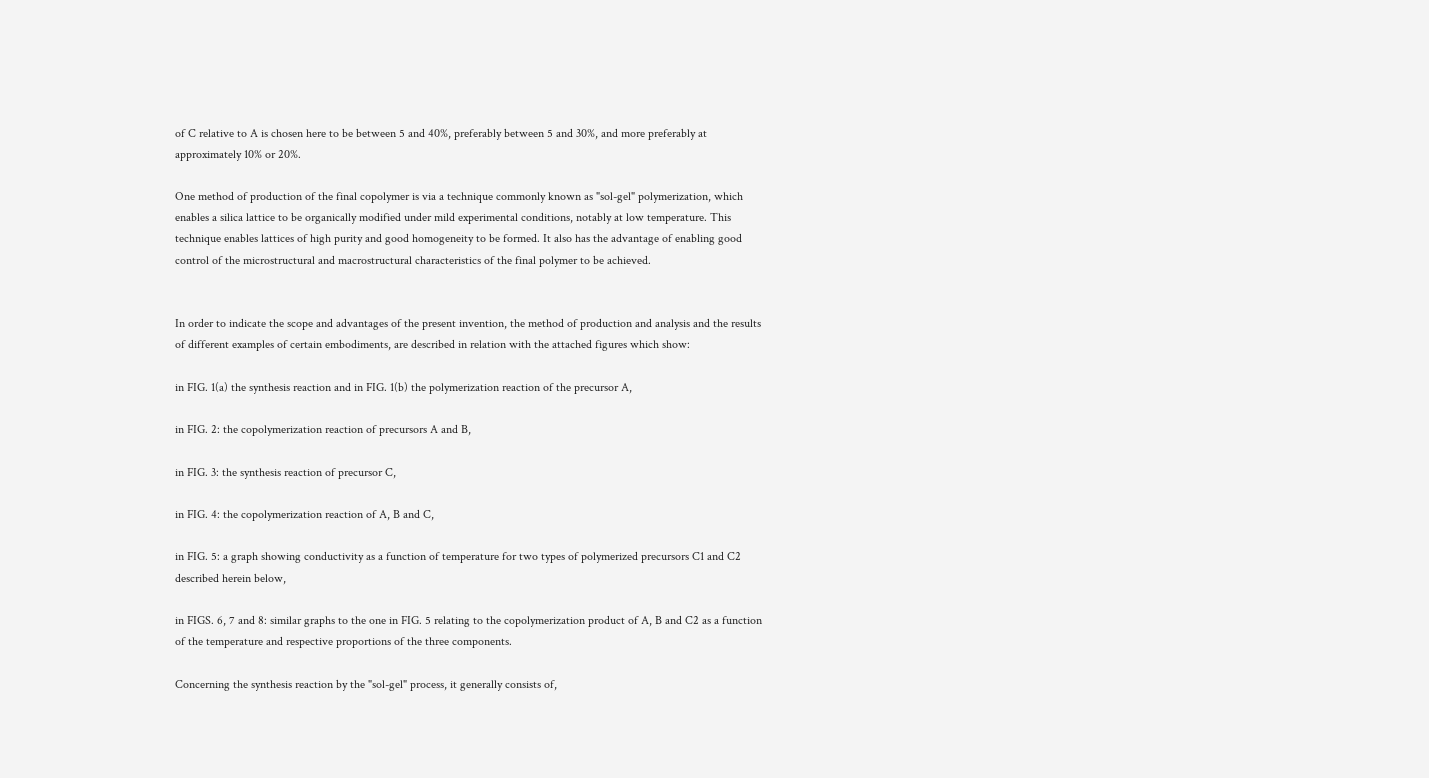of C relative to A is chosen here to be between 5 and 40%, preferably between 5 and 30%, and more preferably at approximately 10% or 20%.

One method of production of the final copolymer is via a technique commonly known as "sol-gel" polymerization, which enables a silica lattice to be organically modified under mild experimental conditions, notably at low temperature. This technique enables lattices of high purity and good homogeneity to be formed. It also has the advantage of enabling good control of the microstructural and macrostructural characteristics of the final polymer to be achieved.


In order to indicate the scope and advantages of the present invention, the method of production and analysis and the results of different examples of certain embodiments, are described in relation with the attached figures which show:

in FIG. 1(a) the synthesis reaction and in FIG. 1(b) the polymerization reaction of the precursor A,

in FIG. 2: the copolymerization reaction of precursors A and B,

in FIG. 3: the synthesis reaction of precursor C,

in FIG. 4: the copolymerization reaction of A, B and C,

in FIG. 5: a graph showing conductivity as a function of temperature for two types of polymerized precursors C1 and C2 described herein below,

in FIGS. 6, 7 and 8: similar graphs to the one in FIG. 5 relating to the copolymerization product of A, B and C2 as a function of the temperature and respective proportions of the three components.

Concerning the synthesis reaction by the "sol-gel" process, it generally consists of,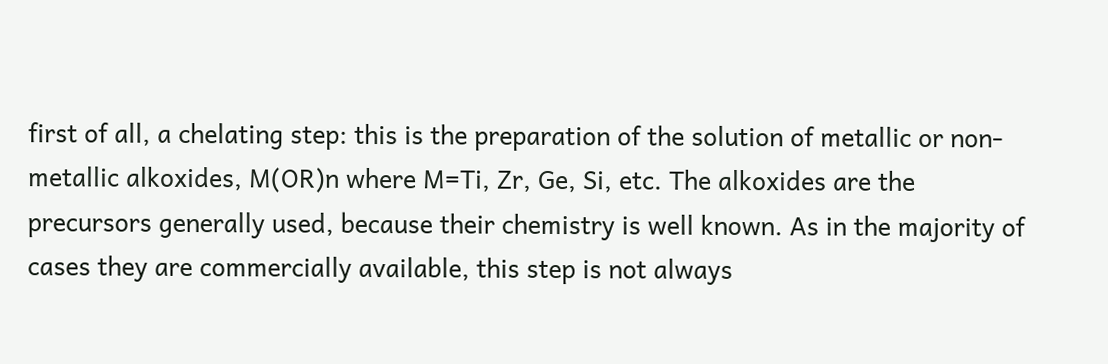first of all, a chelating step: this is the preparation of the solution of metallic or non-metallic alkoxides, M(OR)n where M=Ti, Zr, Ge, Si, etc. The alkoxides are the precursors generally used, because their chemistry is well known. As in the majority of cases they are commercially available, this step is not always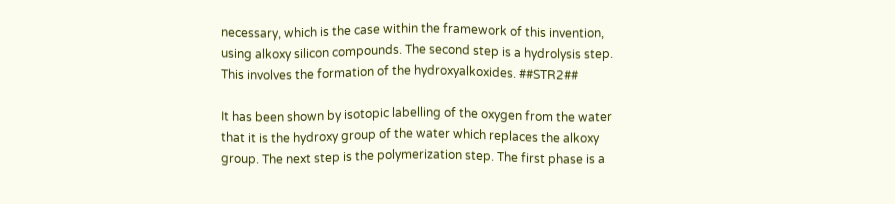necessary, which is the case within the framework of this invention, using alkoxy silicon compounds. The second step is a hydrolysis step. This involves the formation of the hydroxyalkoxides. ##STR2##

It has been shown by isotopic labelling of the oxygen from the water that it is the hydroxy group of the water which replaces the alkoxy group. The next step is the polymerization step. The first phase is a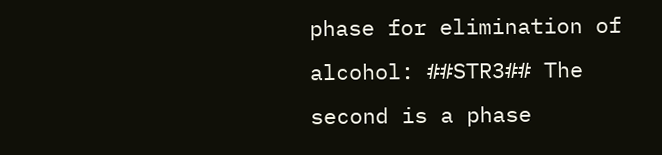phase for elimination of alcohol: ##STR3## The second is a phase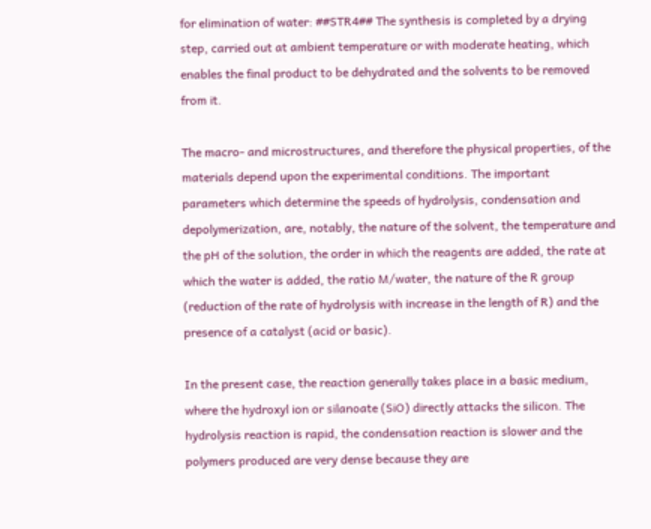for elimination of water: ##STR4## The synthesis is completed by a drying step, carried out at ambient temperature or with moderate heating, which enables the final product to be dehydrated and the solvents to be removed from it.

The macro- and microstructures, and therefore the physical properties, of the materials depend upon the experimental conditions. The important parameters which determine the speeds of hydrolysis, condensation and depolymerization, are, notably, the nature of the solvent, the temperature and the pH of the solution, the order in which the reagents are added, the rate at which the water is added, the ratio M/water, the nature of the R group (reduction of the rate of hydrolysis with increase in the length of R) and the presence of a catalyst (acid or basic).

In the present case, the reaction generally takes place in a basic medium, where the hydroxyl ion or silanoate (SiO) directly attacks the silicon. The hydrolysis reaction is rapid, the condensation reaction is slower and the polymers produced are very dense because they are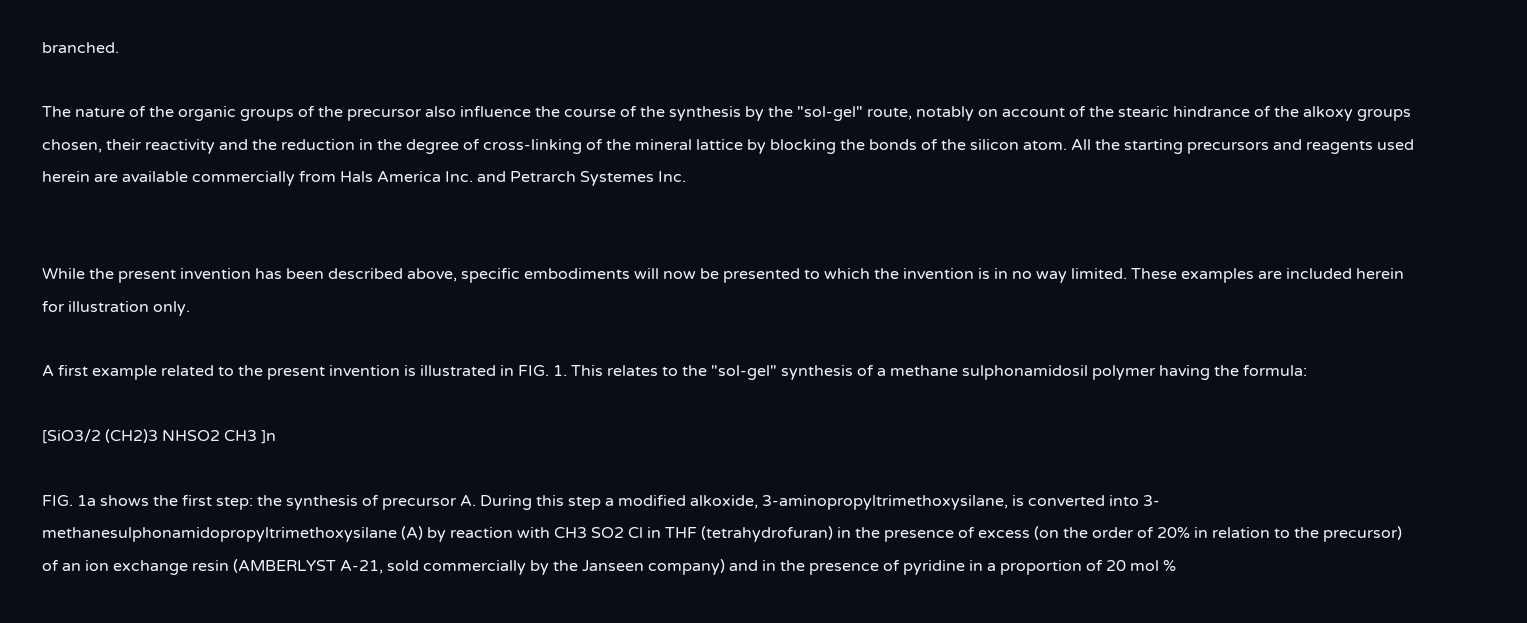branched.

The nature of the organic groups of the precursor also influence the course of the synthesis by the "sol-gel" route, notably on account of the stearic hindrance of the alkoxy groups chosen, their reactivity and the reduction in the degree of cross-linking of the mineral lattice by blocking the bonds of the silicon atom. All the starting precursors and reagents used herein are available commercially from Hals America Inc. and Petrarch Systemes Inc.


While the present invention has been described above, specific embodiments will now be presented to which the invention is in no way limited. These examples are included herein for illustration only.

A first example related to the present invention is illustrated in FIG. 1. This relates to the "sol-gel" synthesis of a methane sulphonamidosil polymer having the formula:

[SiO3/2 (CH2)3 NHSO2 CH3 ]n

FIG. 1a shows the first step: the synthesis of precursor A. During this step a modified alkoxide, 3-aminopropyltrimethoxysilane, is converted into 3-methanesulphonamidopropyltrimethoxysilane (A) by reaction with CH3 SO2 Cl in THF (tetrahydrofuran) in the presence of excess (on the order of 20% in relation to the precursor) of an ion exchange resin (AMBERLYST A-21, sold commercially by the Janseen company) and in the presence of pyridine in a proportion of 20 mol %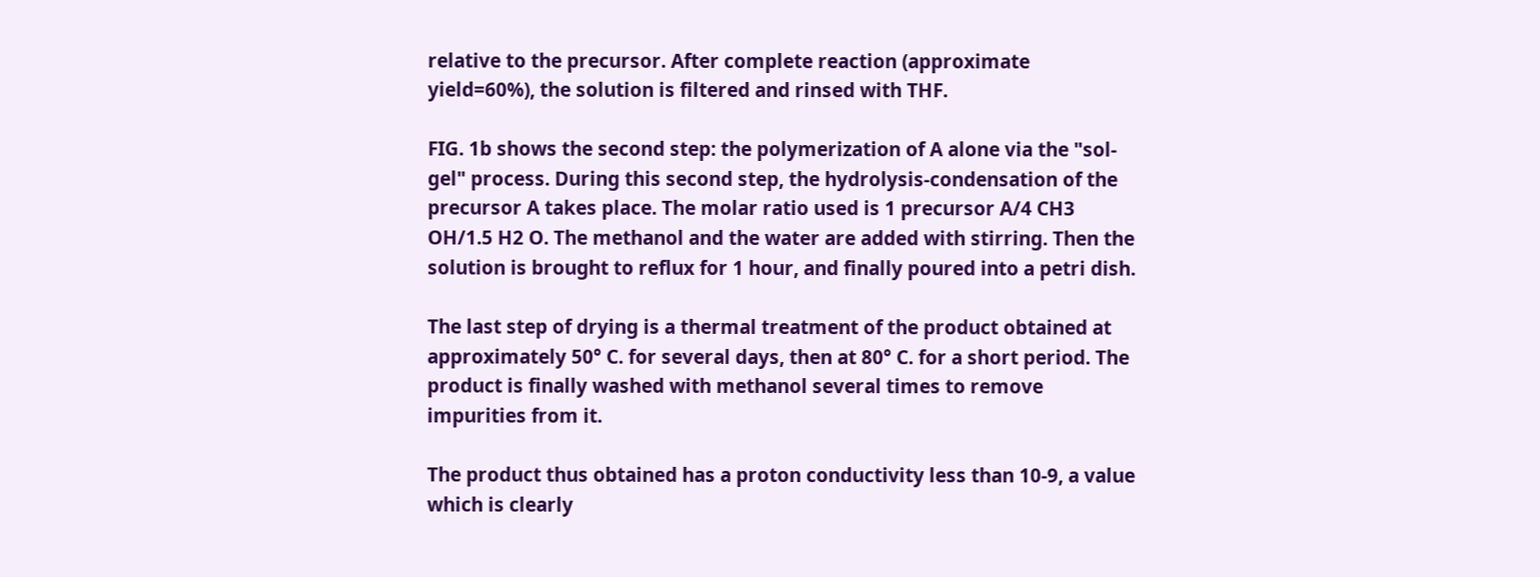relative to the precursor. After complete reaction (approximate yield=60%), the solution is filtered and rinsed with THF.

FIG. 1b shows the second step: the polymerization of A alone via the "sol-gel" process. During this second step, the hydrolysis-condensation of the precursor A takes place. The molar ratio used is 1 precursor A/4 CH3 OH/1.5 H2 O. The methanol and the water are added with stirring. Then the solution is brought to reflux for 1 hour, and finally poured into a petri dish.

The last step of drying is a thermal treatment of the product obtained at approximately 50° C. for several days, then at 80° C. for a short period. The product is finally washed with methanol several times to remove impurities from it.

The product thus obtained has a proton conductivity less than 10-9, a value which is clearly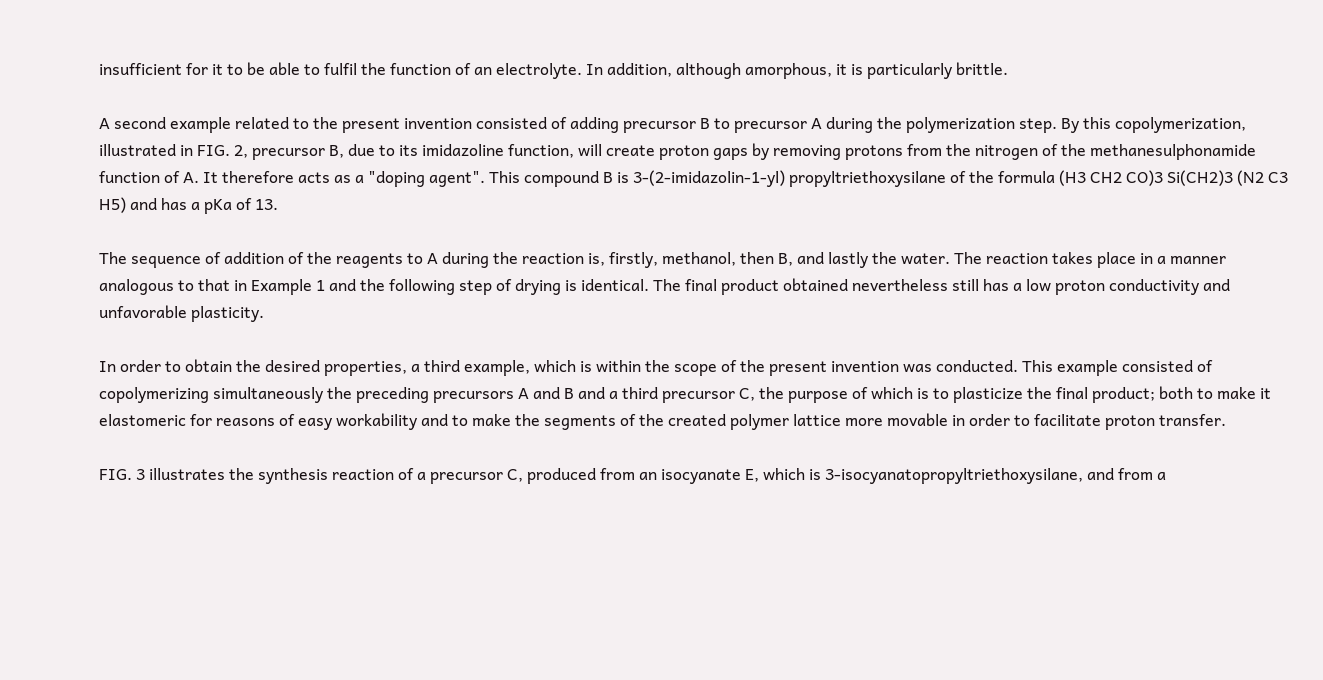insufficient for it to be able to fulfil the function of an electrolyte. In addition, although amorphous, it is particularly brittle.

A second example related to the present invention consisted of adding precursor B to precursor A during the polymerization step. By this copolymerization, illustrated in FIG. 2, precursor B, due to its imidazoline function, will create proton gaps by removing protons from the nitrogen of the methanesulphonamide function of A. It therefore acts as a "doping agent". This compound B is 3-(2-imidazolin-1-yl) propyltriethoxysilane of the formula (H3 CH2 CO)3 Si(CH2)3 (N2 C3 H5) and has a pKa of 13.

The sequence of addition of the reagents to A during the reaction is, firstly, methanol, then B, and lastly the water. The reaction takes place in a manner analogous to that in Example 1 and the following step of drying is identical. The final product obtained nevertheless still has a low proton conductivity and unfavorable plasticity.

In order to obtain the desired properties, a third example, which is within the scope of the present invention was conducted. This example consisted of copolymerizing simultaneously the preceding precursors A and B and a third precursor C, the purpose of which is to plasticize the final product; both to make it elastomeric for reasons of easy workability and to make the segments of the created polymer lattice more movable in order to facilitate proton transfer.

FIG. 3 illustrates the synthesis reaction of a precursor C, produced from an isocyanate E, which is 3-isocyanatopropyltriethoxysilane, and from a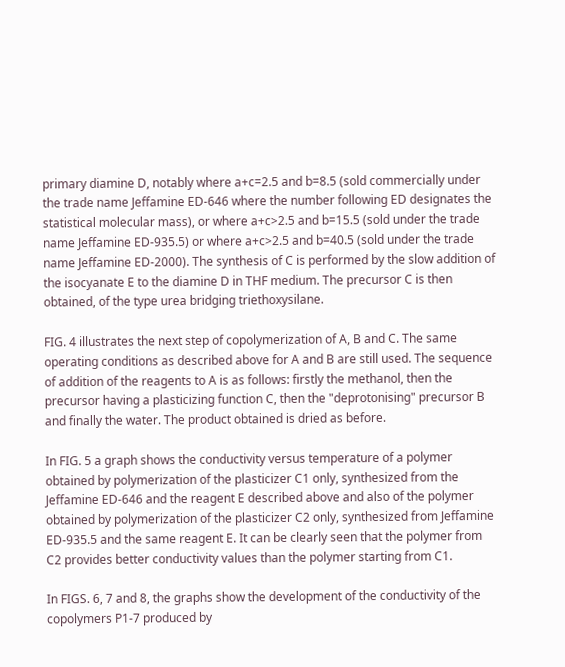primary diamine D, notably where a+c=2.5 and b=8.5 (sold commercially under the trade name Jeffamine ED-646 where the number following ED designates the statistical molecular mass), or where a+c>2.5 and b=15.5 (sold under the trade name Jeffamine ED-935.5) or where a+c>2.5 and b=40.5 (sold under the trade name Jeffamine ED-2000). The synthesis of C is performed by the slow addition of the isocyanate E to the diamine D in THF medium. The precursor C is then obtained, of the type urea bridging triethoxysilane.

FIG. 4 illustrates the next step of copolymerization of A, B and C. The same operating conditions as described above for A and B are still used. The sequence of addition of the reagents to A is as follows: firstly the methanol, then the precursor having a plasticizing function C, then the "deprotonising" precursor B and finally the water. The product obtained is dried as before.

In FIG. 5 a graph shows the conductivity versus temperature of a polymer obtained by polymerization of the plasticizer C1 only, synthesized from the Jeffamine ED-646 and the reagent E described above and also of the polymer obtained by polymerization of the plasticizer C2 only, synthesized from Jeffamine ED-935.5 and the same reagent E. It can be clearly seen that the polymer from C2 provides better conductivity values than the polymer starting from C1.

In FIGS. 6, 7 and 8, the graphs show the development of the conductivity of the copolymers P1-7 produced by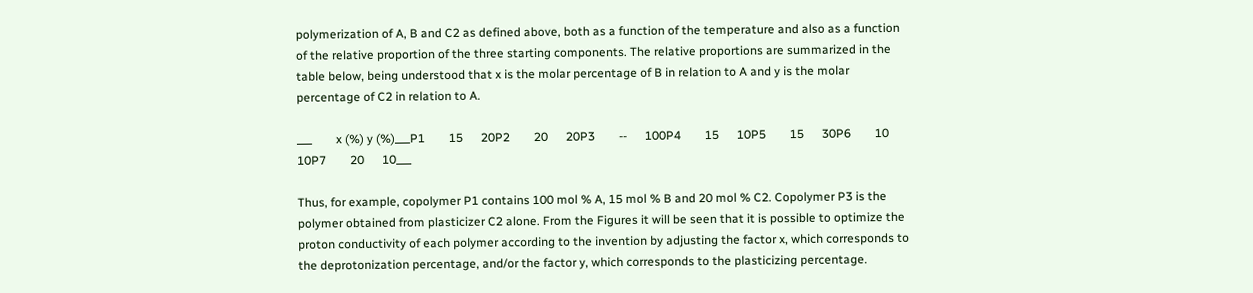polymerization of A, B and C2 as defined above, both as a function of the temperature and also as a function of the relative proportion of the three starting components. The relative proportions are summarized in the table below, being understood that x is the molar percentage of B in relation to A and y is the molar percentage of C2 in relation to A.

___        x (%) y (%)___P1        15      20P2        20      20P3        --      100P4        15      10P5        15      30P6        10      10P7        20      10___

Thus, for example, copolymer P1 contains 100 mol % A, 15 mol % B and 20 mol % C2. Copolymer P3 is the polymer obtained from plasticizer C2 alone. From the Figures it will be seen that it is possible to optimize the proton conductivity of each polymer according to the invention by adjusting the factor x, which corresponds to the deprotonization percentage, and/or the factor y, which corresponds to the plasticizing percentage.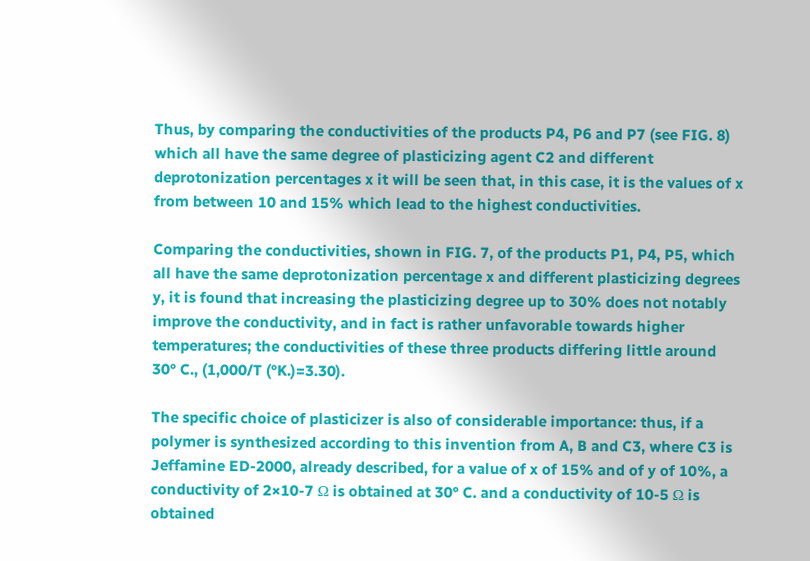Thus, by comparing the conductivities of the products P4, P6 and P7 (see FIG. 8) which all have the same degree of plasticizing agent C2 and different deprotonization percentages x it will be seen that, in this case, it is the values of x from between 10 and 15% which lead to the highest conductivities.

Comparing the conductivities, shown in FIG. 7, of the products P1, P4, P5, which all have the same deprotonization percentage x and different plasticizing degrees y, it is found that increasing the plasticizing degree up to 30% does not notably improve the conductivity, and in fact is rather unfavorable towards higher temperatures; the conductivities of these three products differing little around 30° C., (1,000/T (°K.)=3.30).

The specific choice of plasticizer is also of considerable importance: thus, if a polymer is synthesized according to this invention from A, B and C3, where C3 is Jeffamine ED-2000, already described, for a value of x of 15% and of y of 10%, a conductivity of 2×10-7 Ω is obtained at 30° C. and a conductivity of 10-5 Ω is obtained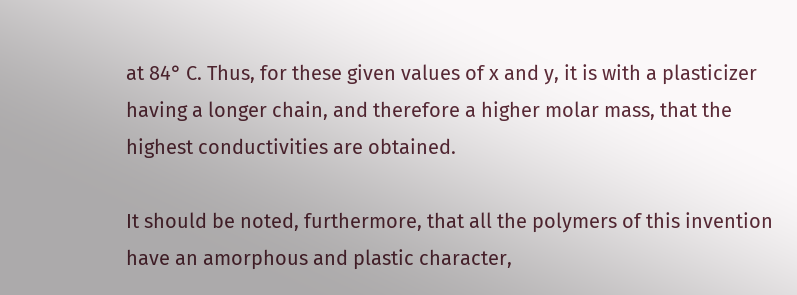at 84° C. Thus, for these given values of x and y, it is with a plasticizer having a longer chain, and therefore a higher molar mass, that the highest conductivities are obtained.

It should be noted, furthermore, that all the polymers of this invention have an amorphous and plastic character,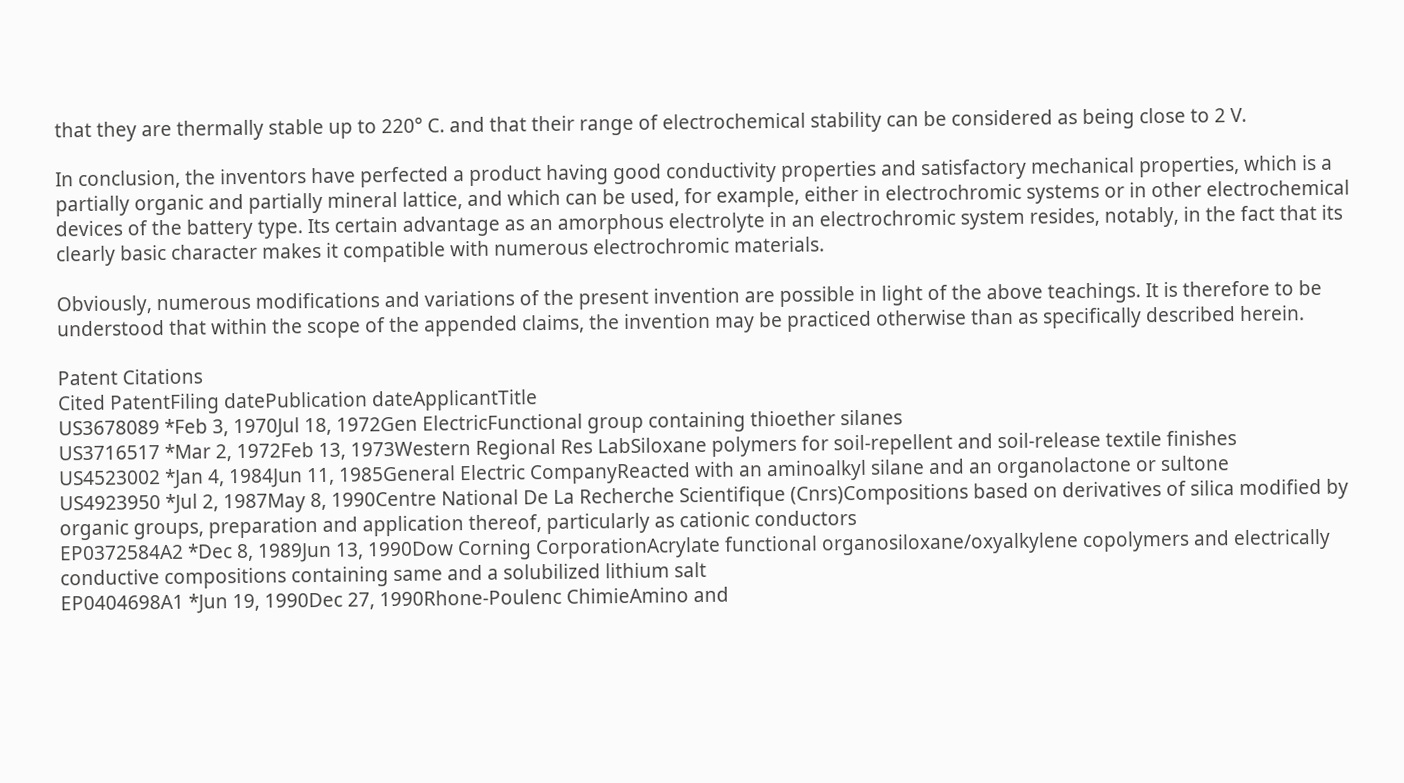that they are thermally stable up to 220° C. and that their range of electrochemical stability can be considered as being close to 2 V.

In conclusion, the inventors have perfected a product having good conductivity properties and satisfactory mechanical properties, which is a partially organic and partially mineral lattice, and which can be used, for example, either in electrochromic systems or in other electrochemical devices of the battery type. Its certain advantage as an amorphous electrolyte in an electrochromic system resides, notably, in the fact that its clearly basic character makes it compatible with numerous electrochromic materials.

Obviously, numerous modifications and variations of the present invention are possible in light of the above teachings. It is therefore to be understood that within the scope of the appended claims, the invention may be practiced otherwise than as specifically described herein.

Patent Citations
Cited PatentFiling datePublication dateApplicantTitle
US3678089 *Feb 3, 1970Jul 18, 1972Gen ElectricFunctional group containing thioether silanes
US3716517 *Mar 2, 1972Feb 13, 1973Western Regional Res LabSiloxane polymers for soil-repellent and soil-release textile finishes
US4523002 *Jan 4, 1984Jun 11, 1985General Electric CompanyReacted with an aminoalkyl silane and an organolactone or sultone
US4923950 *Jul 2, 1987May 8, 1990Centre National De La Recherche Scientifique (Cnrs)Compositions based on derivatives of silica modified by organic groups, preparation and application thereof, particularly as cationic conductors
EP0372584A2 *Dec 8, 1989Jun 13, 1990Dow Corning CorporationAcrylate functional organosiloxane/oxyalkylene copolymers and electrically conductive compositions containing same and a solubilized lithium salt
EP0404698A1 *Jun 19, 1990Dec 27, 1990Rhone-Poulenc ChimieAmino and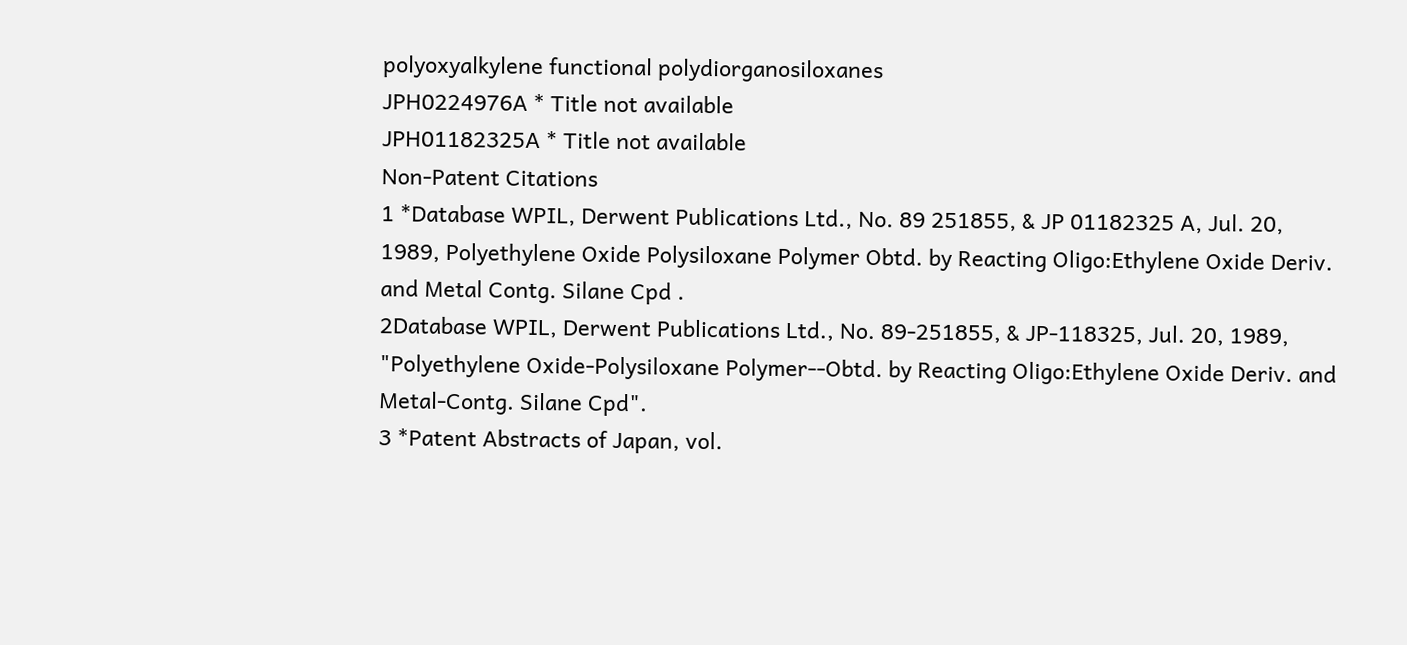polyoxyalkylene functional polydiorganosiloxanes
JPH0224976A * Title not available
JPH01182325A * Title not available
Non-Patent Citations
1 *Database WPIL, Derwent Publications Ltd., No. 89 251855, & JP 01182325 A, Jul. 20, 1989, Polyethylene Oxide Polysiloxane Polymer Obtd. by Reacting Oligo:Ethylene Oxide Deriv. and Metal Contg. Silane Cpd .
2Database WPIL, Derwent Publications Ltd., No. 89-251855, & JP-118325, Jul. 20, 1989, "Polyethylene Oxide-Polysiloxane Polymer--Obtd. by Reacting Oligo:Ethylene Oxide Deriv. and Metal-Contg. Silane Cpd".
3 *Patent Abstracts of Japan, vol.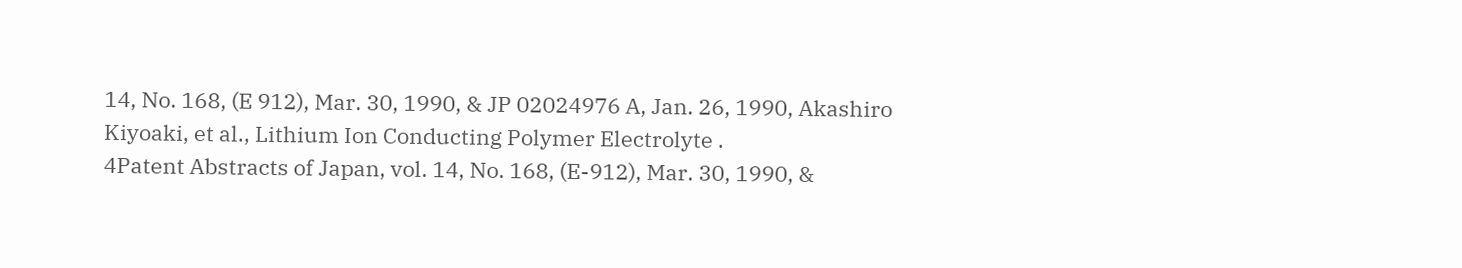14, No. 168, (E 912), Mar. 30, 1990, & JP 02024976 A, Jan. 26, 1990, Akashiro Kiyoaki, et al., Lithium Ion Conducting Polymer Electrolyte .
4Patent Abstracts of Japan, vol. 14, No. 168, (E-912), Mar. 30, 1990, &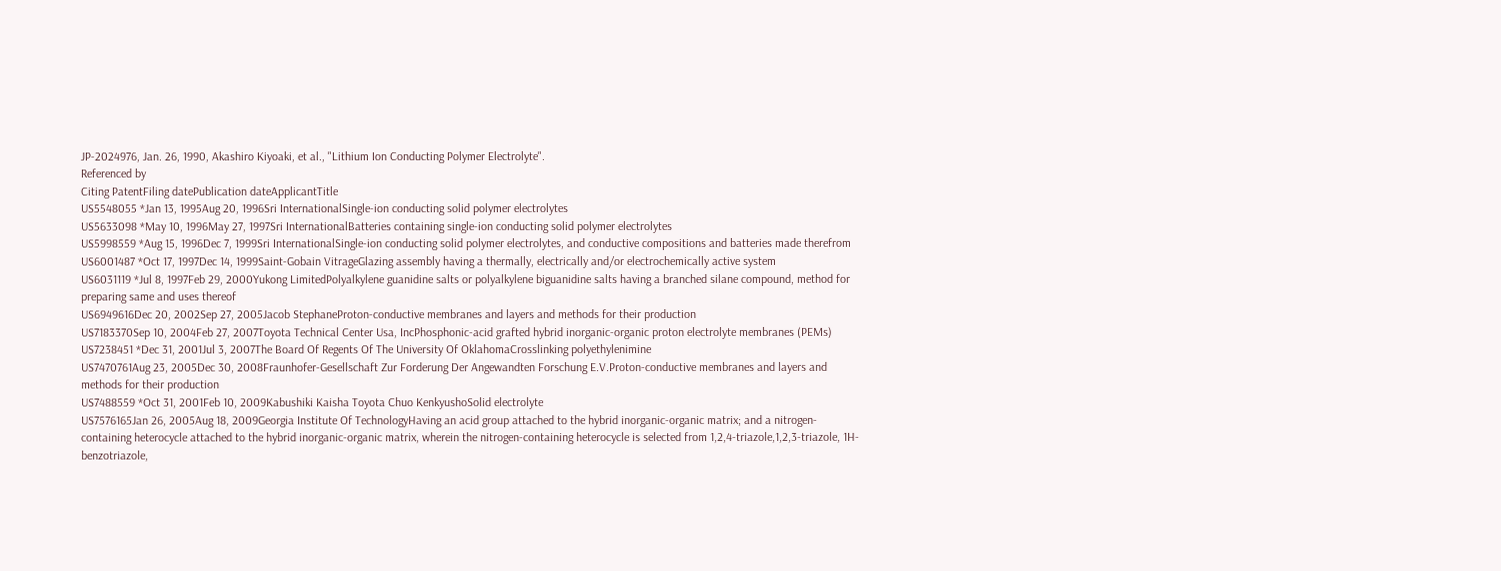JP-2024976, Jan. 26, 1990, Akashiro Kiyoaki, et al., "Lithium Ion Conducting Polymer Electrolyte".
Referenced by
Citing PatentFiling datePublication dateApplicantTitle
US5548055 *Jan 13, 1995Aug 20, 1996Sri InternationalSingle-ion conducting solid polymer electrolytes
US5633098 *May 10, 1996May 27, 1997Sri InternationalBatteries containing single-ion conducting solid polymer electrolytes
US5998559 *Aug 15, 1996Dec 7, 1999Sri InternationalSingle-ion conducting solid polymer electrolytes, and conductive compositions and batteries made therefrom
US6001487 *Oct 17, 1997Dec 14, 1999Saint-Gobain VitrageGlazing assembly having a thermally, electrically and/or electrochemically active system
US6031119 *Jul 8, 1997Feb 29, 2000Yukong LimitedPolyalkylene guanidine salts or polyalkylene biguanidine salts having a branched silane compound, method for preparing same and uses thereof
US6949616Dec 20, 2002Sep 27, 2005Jacob StephaneProton-conductive membranes and layers and methods for their production
US7183370Sep 10, 2004Feb 27, 2007Toyota Technical Center Usa, IncPhosphonic-acid grafted hybrid inorganic-organic proton electrolyte membranes (PEMs)
US7238451 *Dec 31, 2001Jul 3, 2007The Board Of Regents Of The University Of OklahomaCrosslinking polyethylenimine
US7470761Aug 23, 2005Dec 30, 2008Fraunhofer-Gesellschaft Zur Forderung Der Angewandten Forschung E.V.Proton-conductive membranes and layers and methods for their production
US7488559 *Oct 31, 2001Feb 10, 2009Kabushiki Kaisha Toyota Chuo KenkyushoSolid electrolyte
US7576165Jan 26, 2005Aug 18, 2009Georgia Institute Of TechnologyHaving an acid group attached to the hybrid inorganic-organic matrix; and a nitrogen-containing heterocycle attached to the hybrid inorganic-organic matrix, wherein the nitrogen-containing heterocycle is selected from 1,2,4-triazole,1,2,3-triazole, 1H-benzotriazole,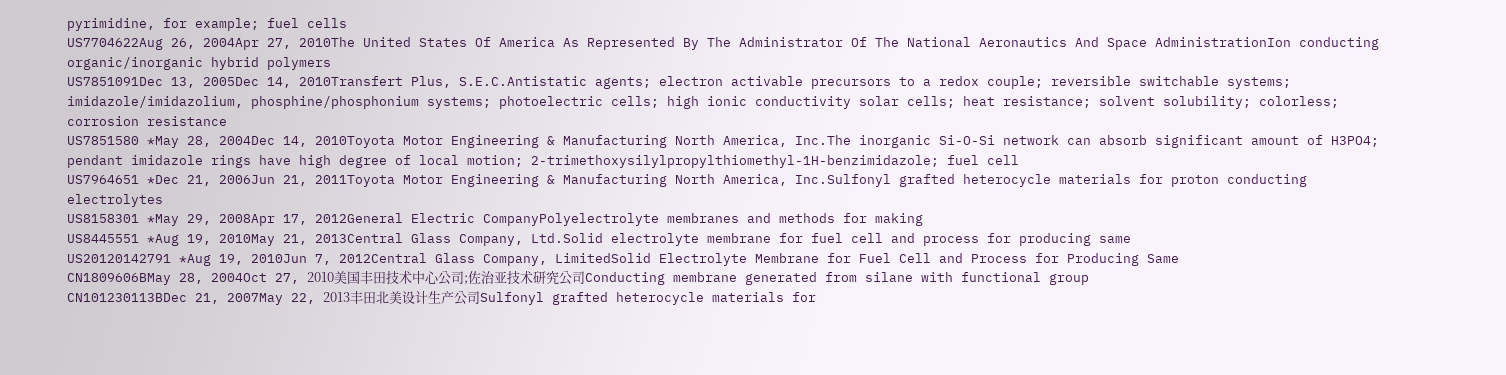pyrimidine, for example; fuel cells
US7704622Aug 26, 2004Apr 27, 2010The United States Of America As Represented By The Administrator Of The National Aeronautics And Space AdministrationIon conducting organic/inorganic hybrid polymers
US7851091Dec 13, 2005Dec 14, 2010Transfert Plus, S.E.C.Antistatic agents; electron activable precursors to a redox couple; reversible switchable systems; imidazole/imidazolium, phosphine/phosphonium systems; photoelectric cells; high ionic conductivity solar cells; heat resistance; solvent solubility; colorless; corrosion resistance
US7851580 *May 28, 2004Dec 14, 2010Toyota Motor Engineering & Manufacturing North America, Inc.The inorganic Si-O-Si network can absorb significant amount of H3PO4; pendant imidazole rings have high degree of local motion; 2-trimethoxysilylpropylthiomethyl-1H-benzimidazole; fuel cell
US7964651 *Dec 21, 2006Jun 21, 2011Toyota Motor Engineering & Manufacturing North America, Inc.Sulfonyl grafted heterocycle materials for proton conducting electrolytes
US8158301 *May 29, 2008Apr 17, 2012General Electric CompanyPolyelectrolyte membranes and methods for making
US8445551 *Aug 19, 2010May 21, 2013Central Glass Company, Ltd.Solid electrolyte membrane for fuel cell and process for producing same
US20120142791 *Aug 19, 2010Jun 7, 2012Central Glass Company, LimitedSolid Electrolyte Membrane for Fuel Cell and Process for Producing Same
CN1809606BMay 28, 2004Oct 27, 2010美国丰田技术中心公司;佐治亚技术研究公司Conducting membrane generated from silane with functional group
CN101230113BDec 21, 2007May 22, 2013丰田北美设计生产公司Sulfonyl grafted heterocycle materials for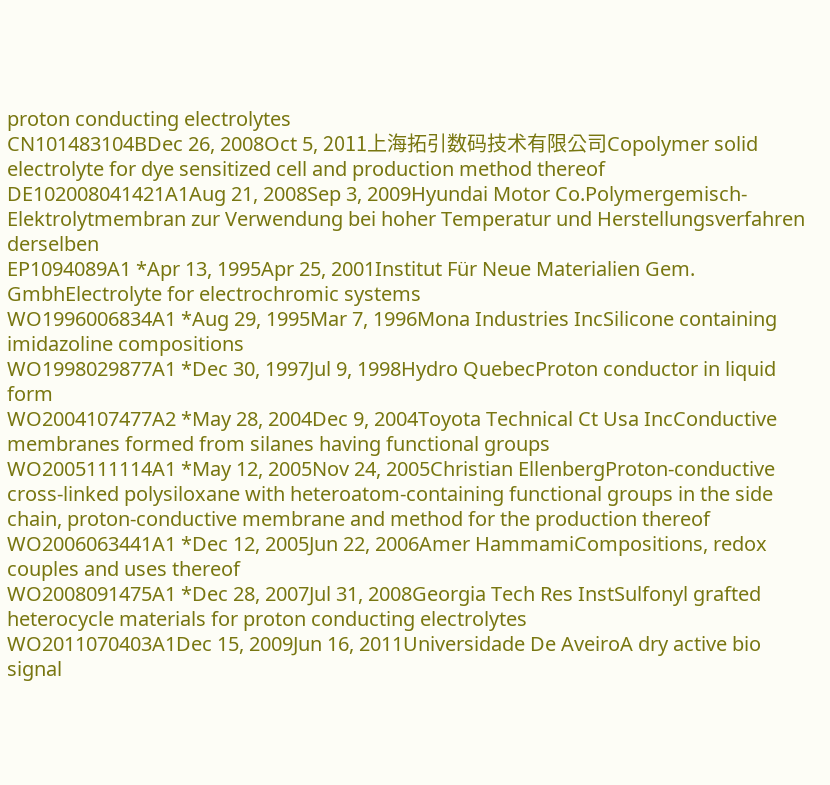proton conducting electrolytes
CN101483104BDec 26, 2008Oct 5, 2011上海拓引数码技术有限公司Copolymer solid electrolyte for dye sensitized cell and production method thereof
DE102008041421A1Aug 21, 2008Sep 3, 2009Hyundai Motor Co.Polymergemisch-Elektrolytmembran zur Verwendung bei hoher Temperatur und Herstellungsverfahren derselben
EP1094089A1 *Apr 13, 1995Apr 25, 2001Institut Für Neue Materialien Gem. GmbhElectrolyte for electrochromic systems
WO1996006834A1 *Aug 29, 1995Mar 7, 1996Mona Industries IncSilicone containing imidazoline compositions
WO1998029877A1 *Dec 30, 1997Jul 9, 1998Hydro QuebecProton conductor in liquid form
WO2004107477A2 *May 28, 2004Dec 9, 2004Toyota Technical Ct Usa IncConductive membranes formed from silanes having functional groups
WO2005111114A1 *May 12, 2005Nov 24, 2005Christian EllenbergProton-conductive cross-linked polysiloxane with heteroatom-containing functional groups in the side chain, proton-conductive membrane and method for the production thereof
WO2006063441A1 *Dec 12, 2005Jun 22, 2006Amer HammamiCompositions, redox couples and uses thereof
WO2008091475A1 *Dec 28, 2007Jul 31, 2008Georgia Tech Res InstSulfonyl grafted heterocycle materials for proton conducting electrolytes
WO2011070403A1Dec 15, 2009Jun 16, 2011Universidade De AveiroA dry active bio signal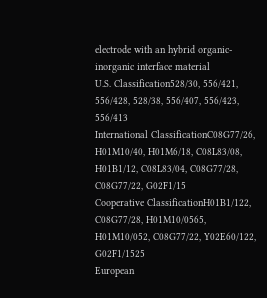electrode with an hybrid organic-inorganic interface material
U.S. Classification528/30, 556/421, 556/428, 528/38, 556/407, 556/423, 556/413
International ClassificationC08G77/26, H01M10/40, H01M6/18, C08L83/08, H01B1/12, C08L83/04, C08G77/28, C08G77/22, G02F1/15
Cooperative ClassificationH01B1/122, C08G77/28, H01M10/0565, H01M10/052, C08G77/22, Y02E60/122, G02F1/1525
European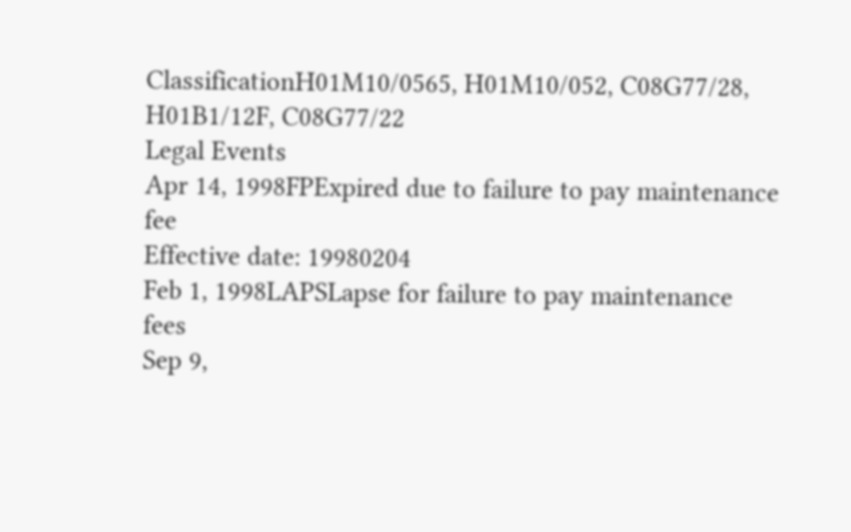ClassificationH01M10/0565, H01M10/052, C08G77/28, H01B1/12F, C08G77/22
Legal Events
Apr 14, 1998FPExpired due to failure to pay maintenance fee
Effective date: 19980204
Feb 1, 1998LAPSLapse for failure to pay maintenance fees
Sep 9,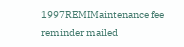1997REMIMaintenance fee reminder mailed